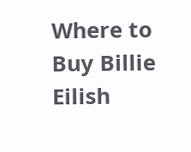Where to Buy Billie Eilish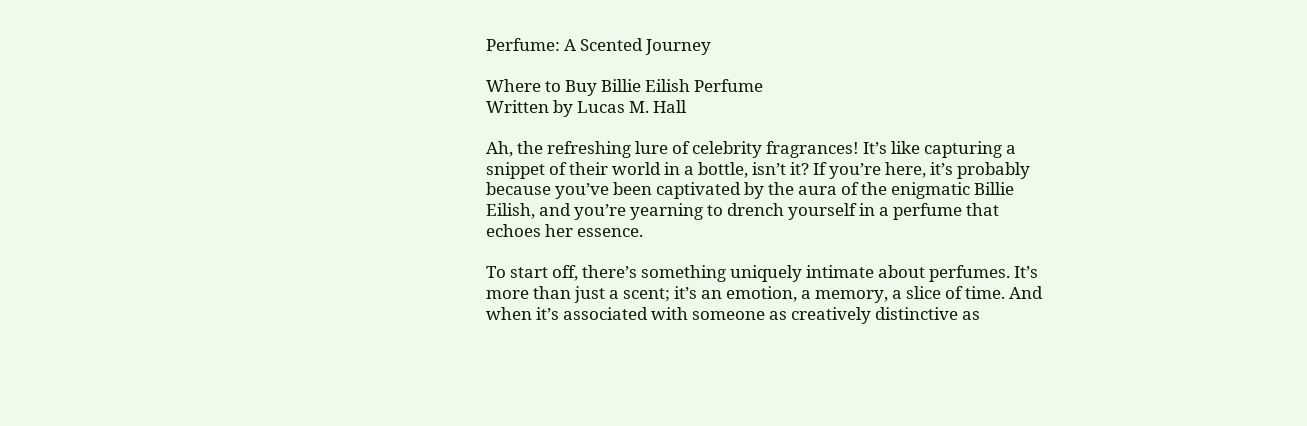Perfume: A Scented Journey

Where to Buy Billie Eilish Perfume
Written by Lucas M. Hall

Ah, the refreshing lure of celebrity fragrances! It’s like capturing a snippet of their world in a bottle, isn’t it? If you’re here, it’s probably because you’ve been captivated by the aura of the enigmatic Billie Eilish, and you’re yearning to drench yourself in a perfume that echoes her essence.

To start off, there’s something uniquely intimate about perfumes. It’s more than just a scent; it’s an emotion, a memory, a slice of time. And when it’s associated with someone as creatively distinctive as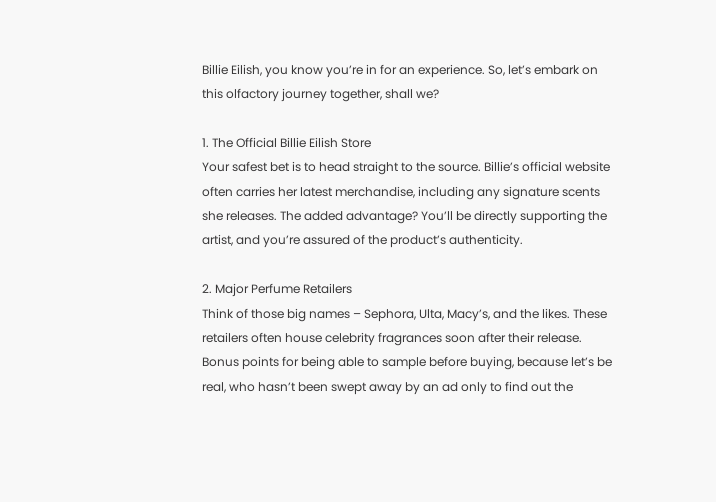Billie Eilish, you know you’re in for an experience. So, let’s embark on this olfactory journey together, shall we?

1. The Official Billie Eilish Store
Your safest bet is to head straight to the source. Billie’s official website often carries her latest merchandise, including any signature scents she releases. The added advantage? You’ll be directly supporting the artist, and you’re assured of the product’s authenticity.

2. Major Perfume Retailers
Think of those big names – Sephora, Ulta, Macy’s, and the likes. These retailers often house celebrity fragrances soon after their release. Bonus points for being able to sample before buying, because let’s be real, who hasn’t been swept away by an ad only to find out the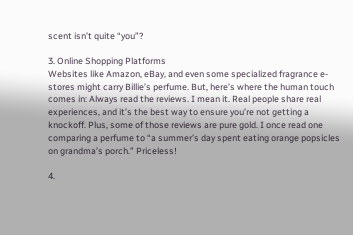scent isn’t quite “you”?

3. Online Shopping Platforms
Websites like Amazon, eBay, and even some specialized fragrance e-stores might carry Billie’s perfume. But, here’s where the human touch comes in: Always read the reviews. I mean it. Real people share real experiences, and it’s the best way to ensure you’re not getting a knockoff. Plus, some of those reviews are pure gold. I once read one comparing a perfume to “a summer’s day spent eating orange popsicles on grandma’s porch.” Priceless!

4.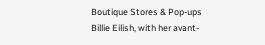Boutique Stores & Pop-ups
Billie Eilish, with her avant-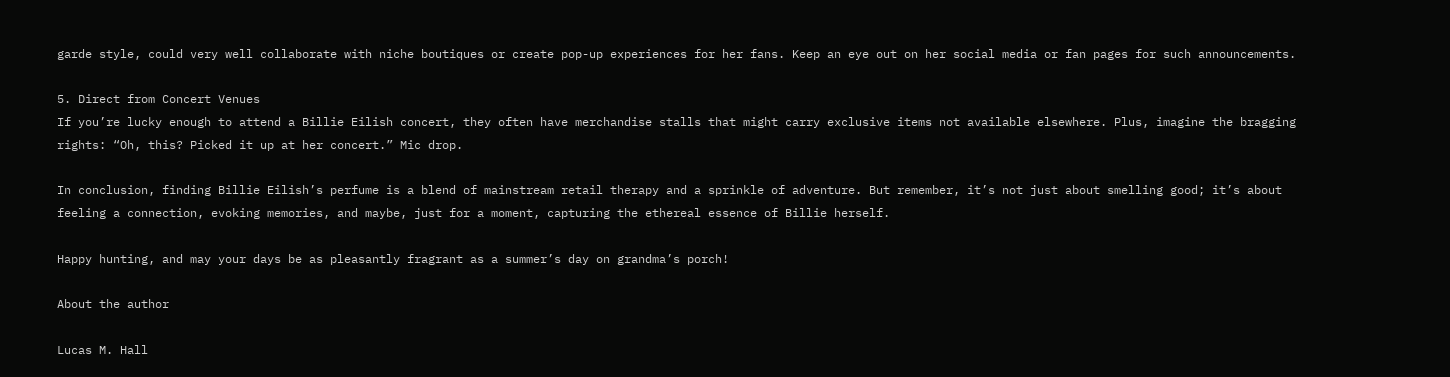garde style, could very well collaborate with niche boutiques or create pop-up experiences for her fans. Keep an eye out on her social media or fan pages for such announcements.

5. Direct from Concert Venues
If you’re lucky enough to attend a Billie Eilish concert, they often have merchandise stalls that might carry exclusive items not available elsewhere. Plus, imagine the bragging rights: “Oh, this? Picked it up at her concert.” Mic drop.

In conclusion, finding Billie Eilish’s perfume is a blend of mainstream retail therapy and a sprinkle of adventure. But remember, it’s not just about smelling good; it’s about feeling a connection, evoking memories, and maybe, just for a moment, capturing the ethereal essence of Billie herself.

Happy hunting, and may your days be as pleasantly fragrant as a summer’s day on grandma’s porch!

About the author

Lucas M. Hall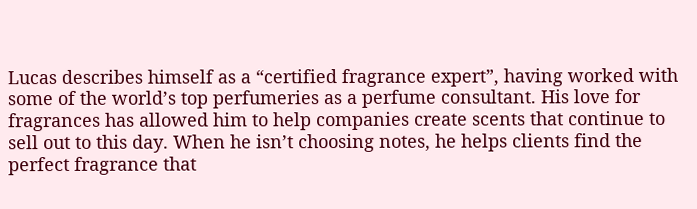Lucas describes himself as a “certified fragrance expert”, having worked with some of the world’s top perfumeries as a perfume consultant. His love for fragrances has allowed him to help companies create scents that continue to sell out to this day. When he isn’t choosing notes, he helps clients find the perfect fragrance that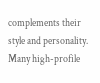complements their style and personality. Many high-profile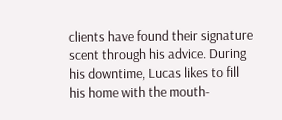clients have found their signature scent through his advice. During his downtime, Lucas likes to fill his home with the mouth-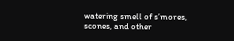watering smell of s’mores, scones, and other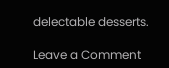delectable desserts.

Leave a Comment